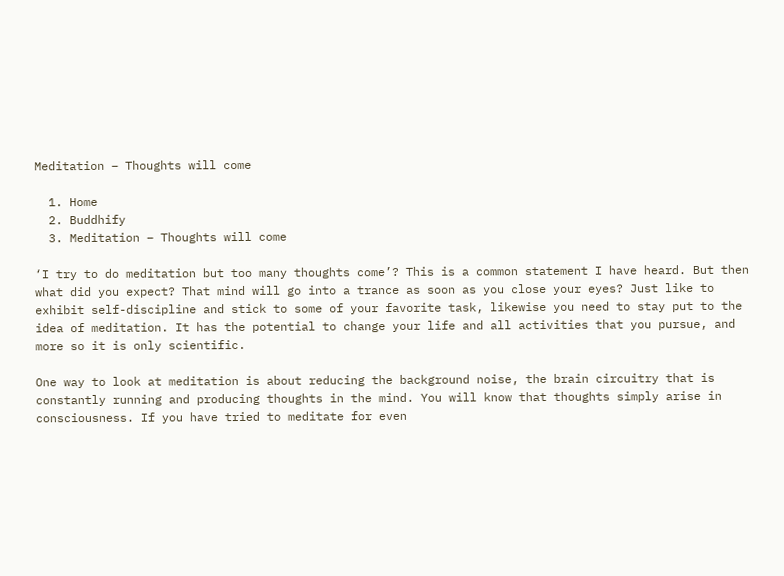Meditation – Thoughts will come

  1. Home
  2. Buddhify
  3. Meditation – Thoughts will come

‘I try to do meditation but too many thoughts come’? This is a common statement I have heard. But then what did you expect? That mind will go into a trance as soon as you close your eyes? Just like to exhibit self-discipline and stick to some of your favorite task, likewise you need to stay put to the idea of meditation. It has the potential to change your life and all activities that you pursue, and more so it is only scientific.

One way to look at meditation is about reducing the background noise, the brain circuitry that is constantly running and producing thoughts in the mind. You will know that thoughts simply arise in consciousness. If you have tried to meditate for even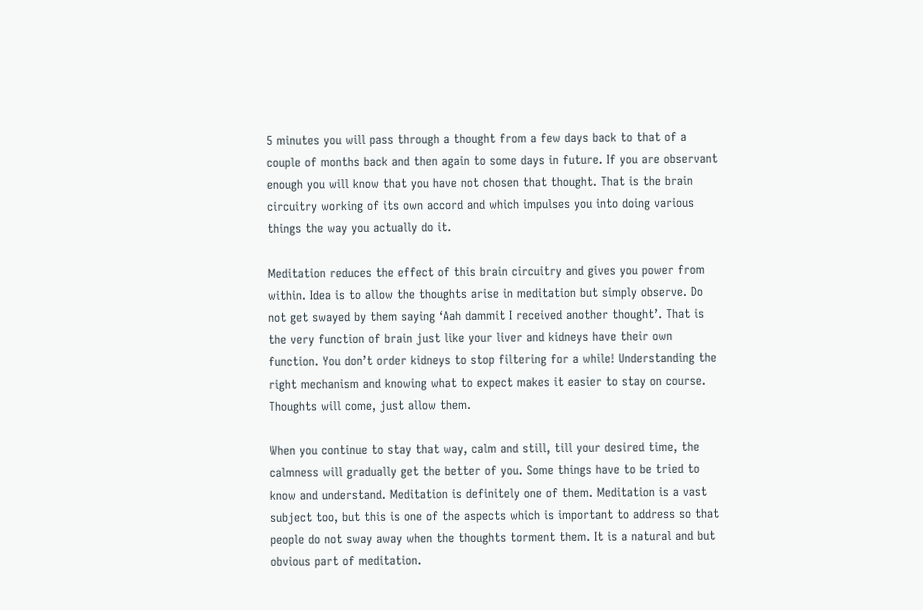5 minutes you will pass through a thought from a few days back to that of a couple of months back and then again to some days in future. If you are observant enough you will know that you have not chosen that thought. That is the brain circuitry working of its own accord and which impulses you into doing various things the way you actually do it.

Meditation reduces the effect of this brain circuitry and gives you power from within. Idea is to allow the thoughts arise in meditation but simply observe. Do not get swayed by them saying ‘Aah dammit I received another thought’. That is the very function of brain just like your liver and kidneys have their own function. You don’t order kidneys to stop filtering for a while! Understanding the right mechanism and knowing what to expect makes it easier to stay on course. Thoughts will come, just allow them.

When you continue to stay that way, calm and still, till your desired time, the calmness will gradually get the better of you. Some things have to be tried to know and understand. Meditation is definitely one of them. Meditation is a vast subject too, but this is one of the aspects which is important to address so that people do not sway away when the thoughts torment them. It is a natural and but obvious part of meditation.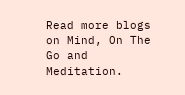Read more blogs on Mind, On The Go and Meditation.